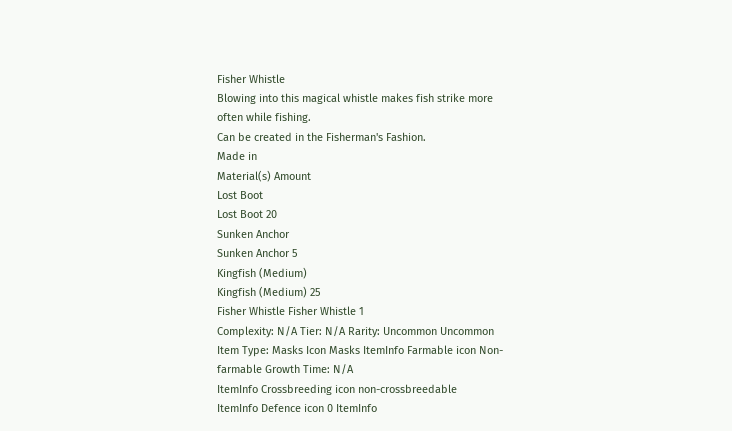Fisher Whistle
Blowing into this magical whistle makes fish strike more often while fishing.
Can be created in the Fisherman's Fashion.
Made in
Material(s) Amount
Lost Boot
Lost Boot 20
Sunken Anchor
Sunken Anchor 5
Kingfish (Medium)
Kingfish (Medium) 25
Fisher Whistle Fisher Whistle 1
Complexity: N/A Tier: N/A Rarity: Uncommon Uncommon
Item Type: Masks Icon Masks ItemInfo Farmable icon Non-farmable Growth Time: N/A
ItemInfo Crossbreeding icon non-crossbreedable
ItemInfo Defence icon 0 ItemInfo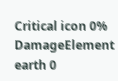Critical icon 0% DamageElement earth 0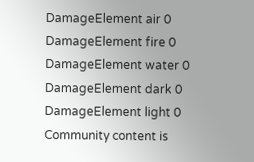DamageElement air 0 DamageElement fire 0 DamageElement water 0 DamageElement dark 0 DamageElement light 0
Community content is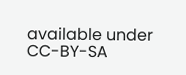available under CC-BY-SA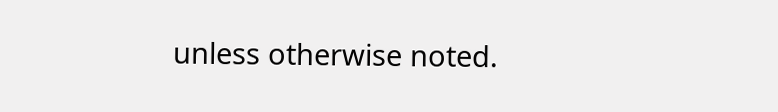unless otherwise noted.